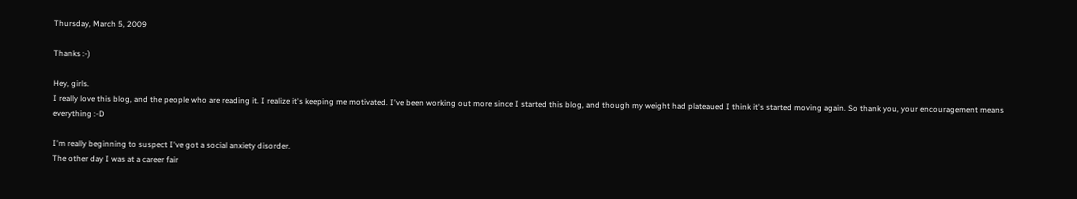Thursday, March 5, 2009

Thanks :-)

Hey, girls.
I really love this blog, and the people who are reading it. I realize it's keeping me motivated. I've been working out more since I started this blog, and though my weight had plateaued I think it's started moving again. So thank you, your encouragement means everything :-D

I'm really beginning to suspect I've got a social anxiety disorder.
The other day I was at a career fair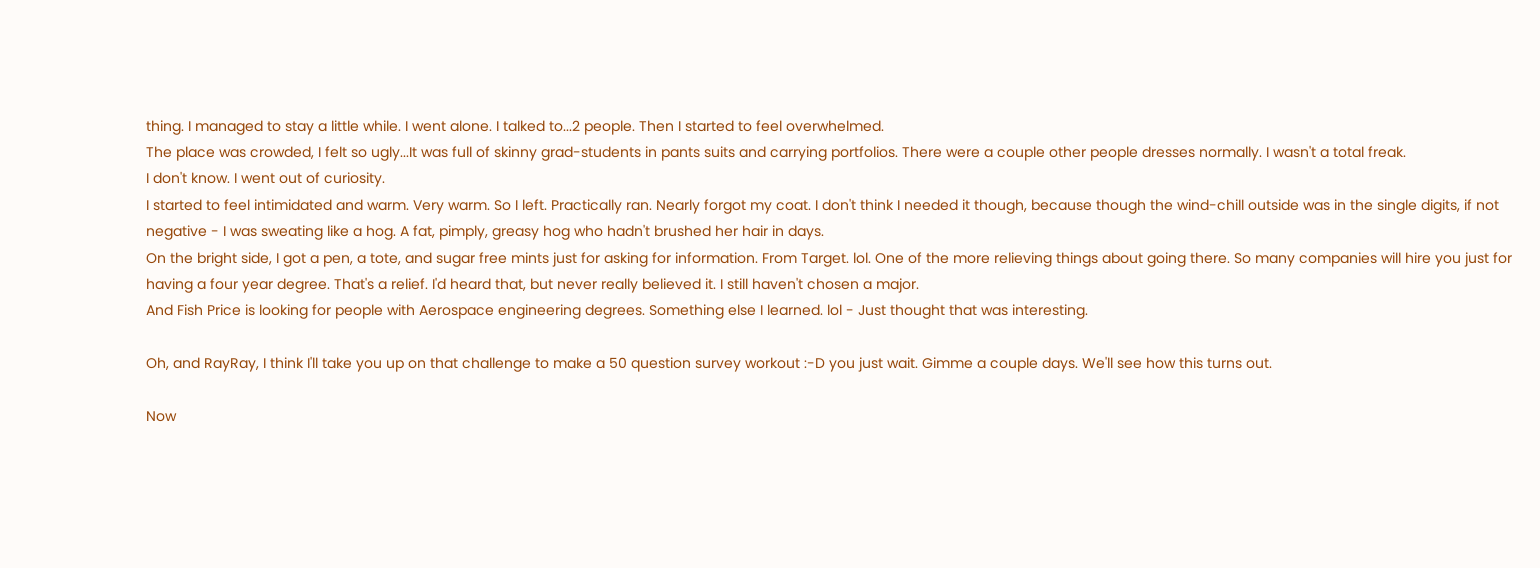thing. I managed to stay a little while. I went alone. I talked to...2 people. Then I started to feel overwhelmed.
The place was crowded, I felt so ugly...It was full of skinny grad-students in pants suits and carrying portfolios. There were a couple other people dresses normally. I wasn't a total freak.
I don't know. I went out of curiosity.
I started to feel intimidated and warm. Very warm. So I left. Practically ran. Nearly forgot my coat. I don't think I needed it though, because though the wind-chill outside was in the single digits, if not negative - I was sweating like a hog. A fat, pimply, greasy hog who hadn't brushed her hair in days.
On the bright side, I got a pen, a tote, and sugar free mints just for asking for information. From Target. lol. One of the more relieving things about going there. So many companies will hire you just for having a four year degree. That's a relief. I'd heard that, but never really believed it. I still haven't chosen a major.
And Fish Price is looking for people with Aerospace engineering degrees. Something else I learned. lol - Just thought that was interesting.

Oh, and RayRay, I think I'll take you up on that challenge to make a 50 question survey workout :-D you just wait. Gimme a couple days. We'll see how this turns out.

Now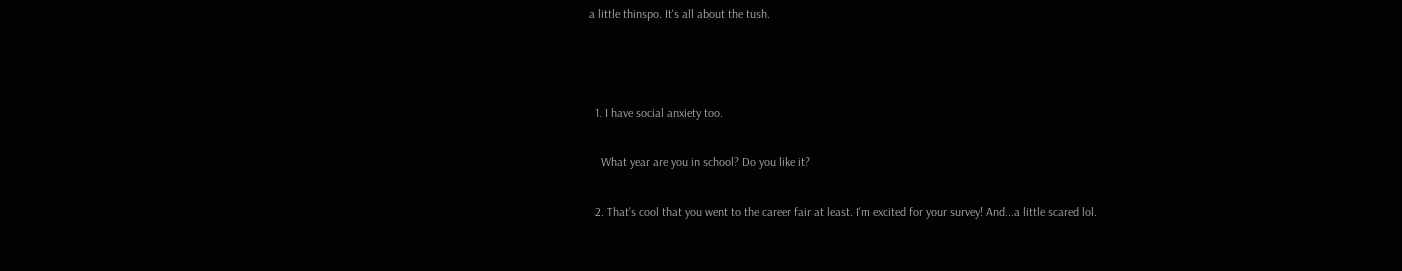a little thinspo. It's all about the tush.



  1. I have social anxiety too.

    What year are you in school? Do you like it?

  2. That's cool that you went to the career fair at least. I'm excited for your survey! And...a little scared lol.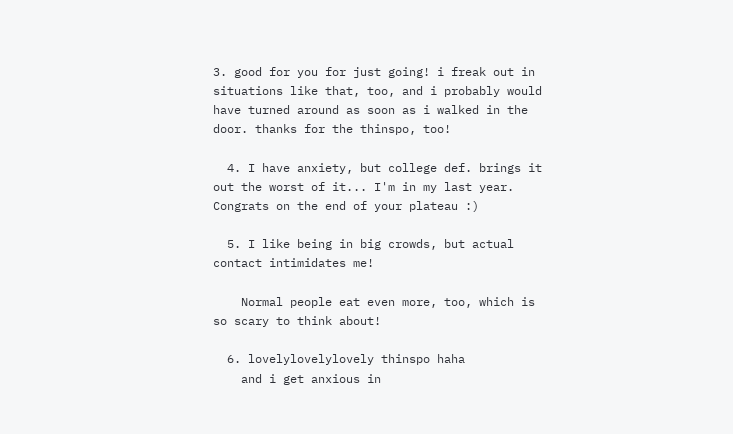3. good for you for just going! i freak out in situations like that, too, and i probably would have turned around as soon as i walked in the door. thanks for the thinspo, too!

  4. I have anxiety, but college def. brings it out the worst of it... I'm in my last year. Congrats on the end of your plateau :)

  5. I like being in big crowds, but actual contact intimidates me!

    Normal people eat even more, too, which is so scary to think about!

  6. lovelylovelylovely thinspo haha
    and i get anxious in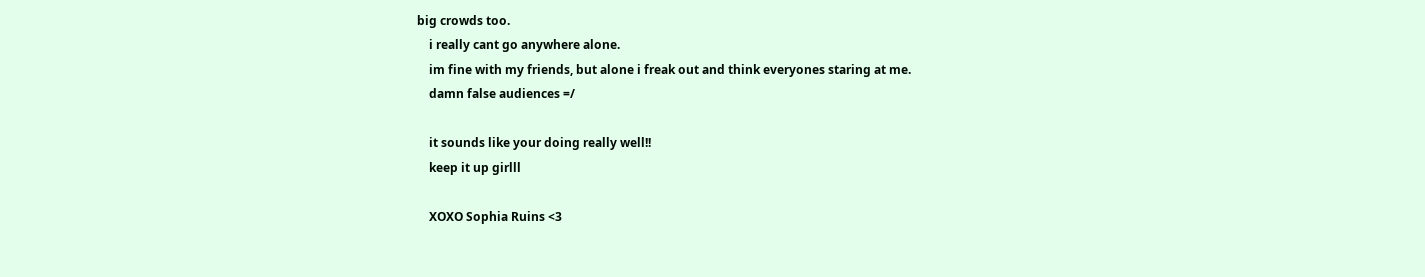big crowds too.
    i really cant go anywhere alone.
    im fine with my friends, but alone i freak out and think everyones staring at me.
    damn false audiences =/

    it sounds like your doing really well!!
    keep it up girlll

    XOXO Sophia Ruins <3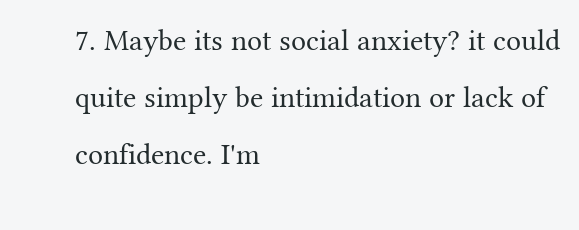7. Maybe its not social anxiety? it could quite simply be intimidation or lack of confidence. I'm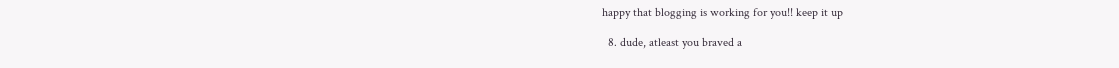happy that blogging is working for you!! keep it up

  8. dude, atleast you braved a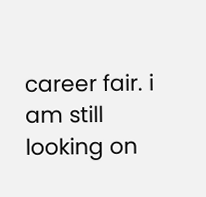career fair. i am still looking on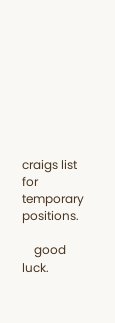craigs list for temporary positions.

    good luck.